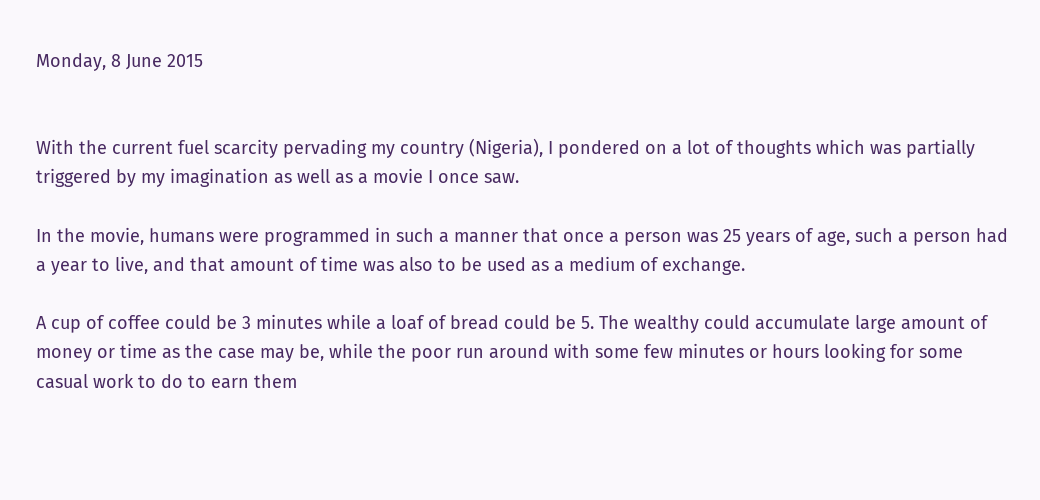Monday, 8 June 2015


With the current fuel scarcity pervading my country (Nigeria), I pondered on a lot of thoughts which was partially triggered by my imagination as well as a movie I once saw.

In the movie, humans were programmed in such a manner that once a person was 25 years of age, such a person had a year to live, and that amount of time was also to be used as a medium of exchange.

A cup of coffee could be 3 minutes while a loaf of bread could be 5. The wealthy could accumulate large amount of money or time as the case may be, while the poor run around with some few minutes or hours looking for some casual work to do to earn them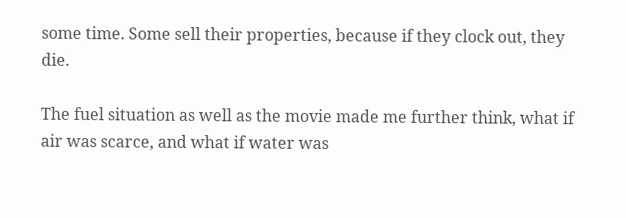some time. Some sell their properties, because if they clock out, they die.

The fuel situation as well as the movie made me further think, what if air was scarce, and what if water was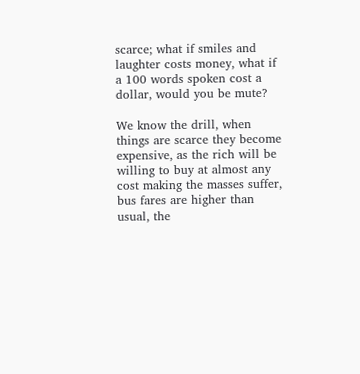scarce; what if smiles and laughter costs money, what if a 100 words spoken cost a dollar, would you be mute?

We know the drill, when things are scarce they become expensive, as the rich will be willing to buy at almost any cost making the masses suffer, bus fares are higher than usual, the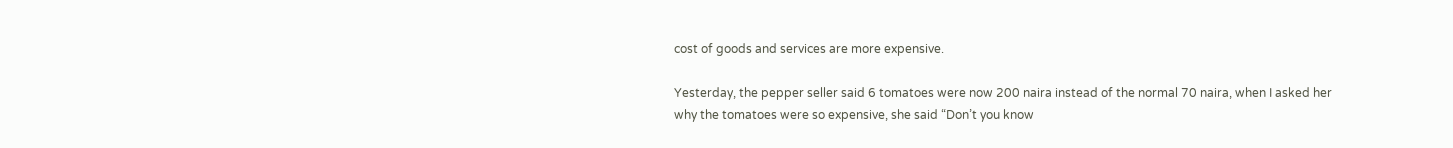cost of goods and services are more expensive.

Yesterday, the pepper seller said 6 tomatoes were now 200 naira instead of the normal 70 naira, when I asked her why the tomatoes were so expensive, she said “Don’t you know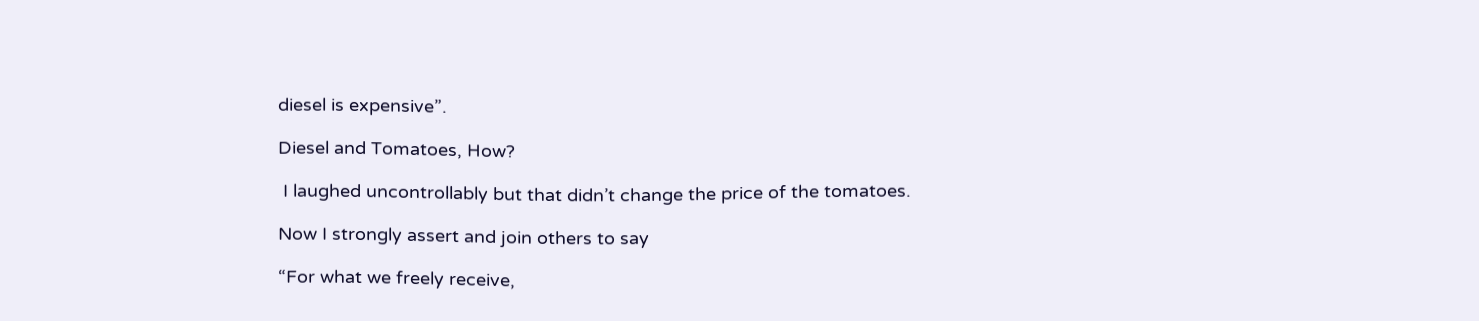diesel is expensive”.

Diesel and Tomatoes, How?

 I laughed uncontrollably but that didn’t change the price of the tomatoes.

Now I strongly assert and join others to say

“For what we freely receive,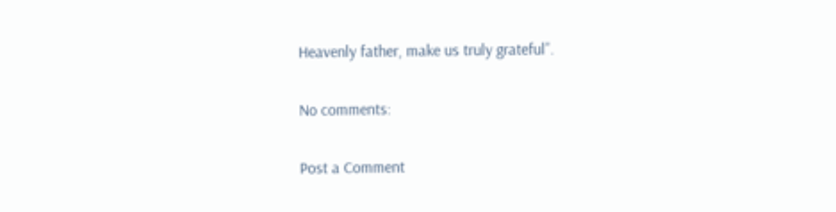Heavenly father, make us truly grateful”.

No comments:

Post a Comment